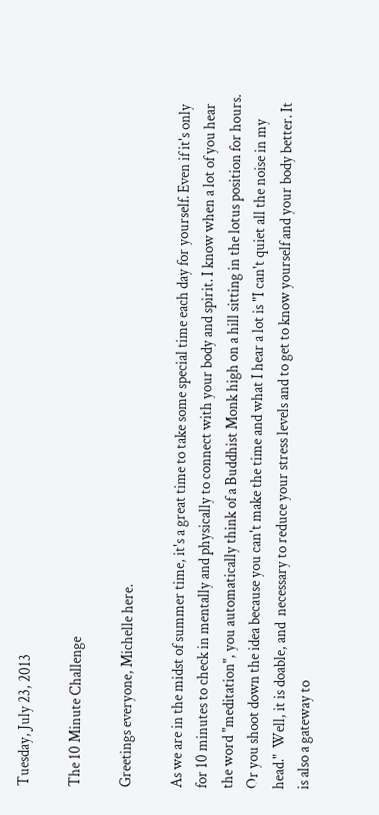Tuesday, July 23, 2013

The 10 Minute Challenge

Greetings everyone, Michelle here.

As we are in the midst of summer time, it's a great time to take some special time each day for yourself. Even if it's only for 10 minutes to check in mentally and physically to connect with your body and spirit. I know when a lot of you hear the word "meditation", you automatically think of a Buddhist Monk high on a hill sitting in the lotus position for hours.  Or you shoot down the idea because you can't make the time and what I hear a lot is "I can't quiet all the noise in my head."  Well, it is doable, and  necessary to reduce your stress levels and to get to know yourself and your body better. It is also a gateway to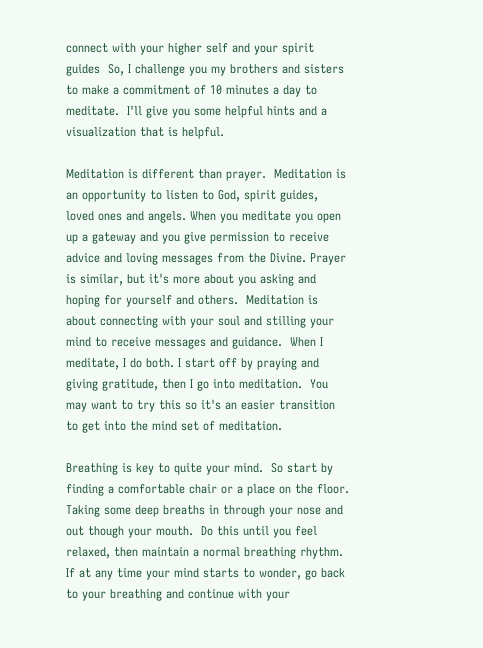connect with your higher self and your spirit guides  So, I challenge you my brothers and sisters to make a commitment of 10 minutes a day to meditate.  I'll give you some helpful hints and a visualization that is helpful.

Meditation is different than prayer.  Meditation is an opportunity to listen to God, spirit guides, loved ones and angels. When you meditate you open up a gateway and you give permission to receive advice and loving messages from the Divine. Prayer is similar, but it's more about you asking and hoping for yourself and others.  Meditation is about connecting with your soul and stilling your mind to receive messages and guidance.  When I meditate, I do both. I start off by praying and giving gratitude, then I go into meditation.  You may want to try this so it's an easier transition to get into the mind set of meditation.

Breathing is key to quite your mind.  So start by finding a comfortable chair or a place on the floor.  Taking some deep breaths in through your nose and out though your mouth.  Do this until you feel relaxed, then maintain a normal breathing rhythm.  If at any time your mind starts to wonder, go back to your breathing and continue with your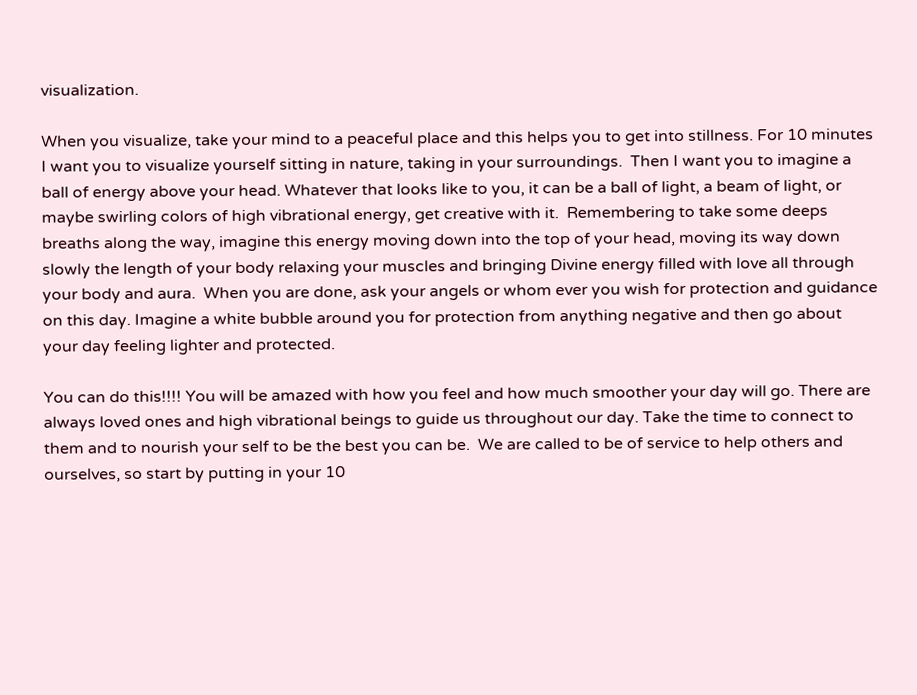visualization.

When you visualize, take your mind to a peaceful place and this helps you to get into stillness. For 10 minutes I want you to visualize yourself sitting in nature, taking in your surroundings.  Then I want you to imagine a ball of energy above your head. Whatever that looks like to you, it can be a ball of light, a beam of light, or maybe swirling colors of high vibrational energy, get creative with it.  Remembering to take some deeps breaths along the way, imagine this energy moving down into the top of your head, moving its way down slowly the length of your body relaxing your muscles and bringing Divine energy filled with love all through your body and aura.  When you are done, ask your angels or whom ever you wish for protection and guidance on this day. Imagine a white bubble around you for protection from anything negative and then go about your day feeling lighter and protected.

You can do this!!!! You will be amazed with how you feel and how much smoother your day will go. There are always loved ones and high vibrational beings to guide us throughout our day. Take the time to connect to them and to nourish your self to be the best you can be.  We are called to be of service to help others and ourselves, so start by putting in your 10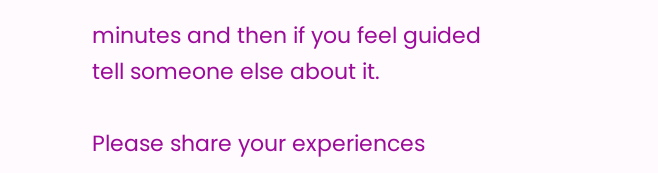minutes and then if you feel guided tell someone else about it.

Please share your experiences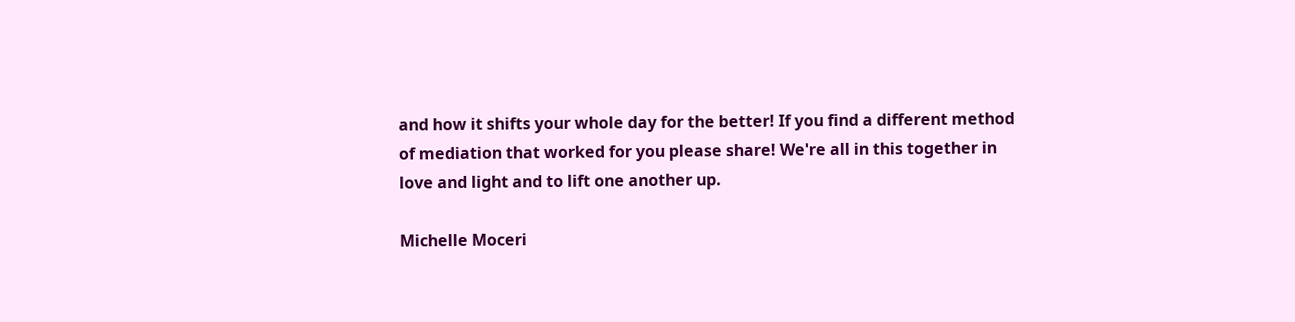and how it shifts your whole day for the better! If you find a different method of mediation that worked for you please share! We're all in this together in love and light and to lift one another up.

Michelle Moceri